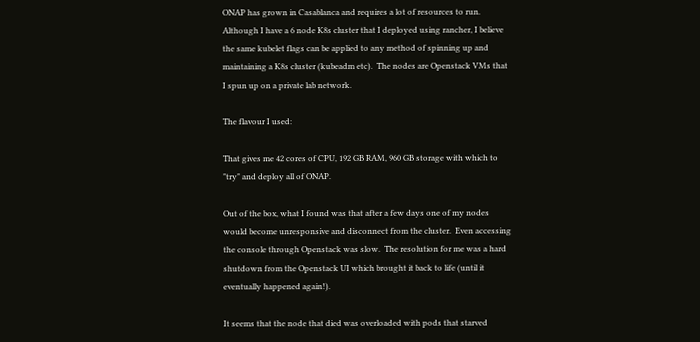ONAP has grown in Casablanca and requires a lot of resources to run.  Although I have a 6 node K8s cluster that I deployed using rancher, I believe the same kubelet flags can be applied to any method of spinning up and maintaining a K8s cluster (kubeadm etc).  The nodes are Openstack VMs that I spun up on a private lab network.

The flavour I used:

That gives me 42 cores of CPU, 192 GB RAM, 960 GB storage with which to "try" and deploy all of ONAP.

Out of the box, what I found was that after a few days one of my nodes would become unresponsive and disconnect from the cluster.  Even accessing the console through Openstack was slow.  The resolution for me was a hard shutdown from the Openstack UI which brought it back to life (until it eventually happened again!).

It seems that the node that died was overloaded with pods that starved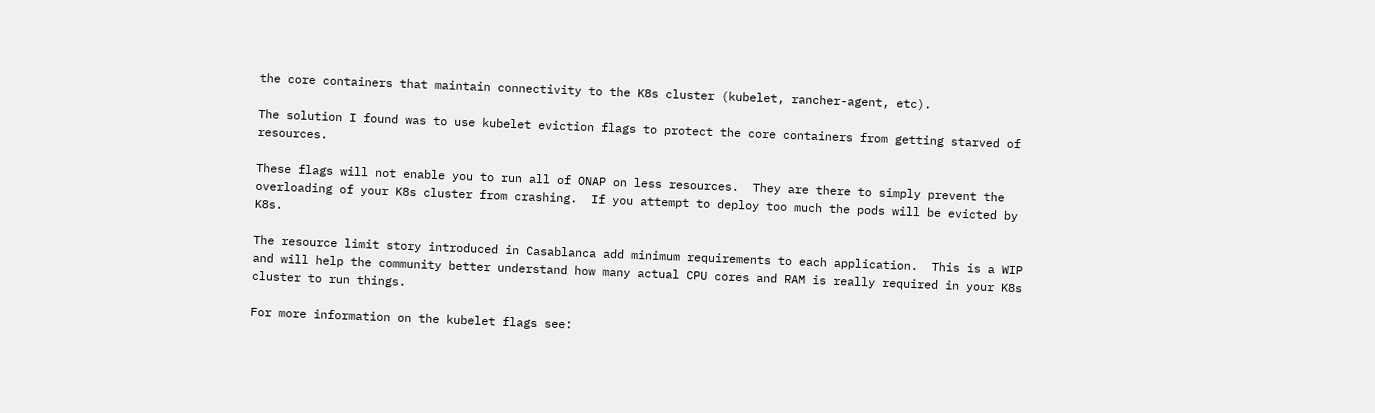the core containers that maintain connectivity to the K8s cluster (kubelet, rancher-agent, etc).

The solution I found was to use kubelet eviction flags to protect the core containers from getting starved of resources.

These flags will not enable you to run all of ONAP on less resources.  They are there to simply prevent the overloading of your K8s cluster from crashing.  If you attempt to deploy too much the pods will be evicted by K8s.

The resource limit story introduced in Casablanca add minimum requirements to each application.  This is a WIP and will help the community better understand how many actual CPU cores and RAM is really required in your K8s cluster to run things.

For more information on the kubelet flags see: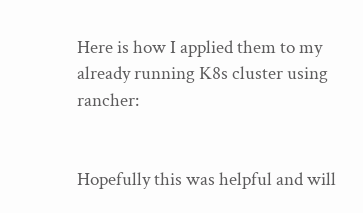Here is how I applied them to my already running K8s cluster using rancher:


Hopefully this was helpful and will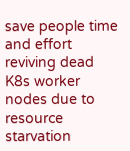save people time and effort reviving dead K8s worker nodes due to resource starvation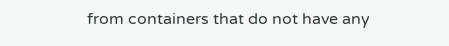from containers that do not have any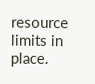resource limits in place.